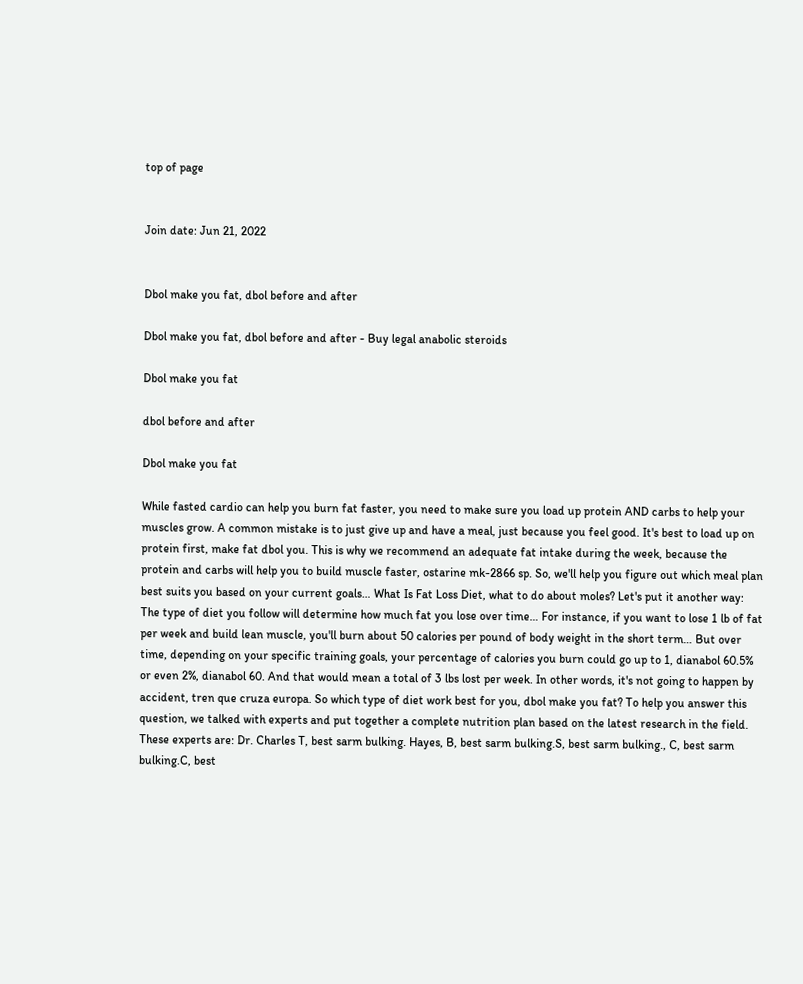top of page


Join date: Jun 21, 2022


Dbol make you fat, dbol before and after

Dbol make you fat, dbol before and after - Buy legal anabolic steroids

Dbol make you fat

dbol before and after

Dbol make you fat

While fasted cardio can help you burn fat faster, you need to make sure you load up protein AND carbs to help your muscles grow. A common mistake is to just give up and have a meal, just because you feel good. It's best to load up on protein first, make fat dbol you. This is why we recommend an adequate fat intake during the week, because the protein and carbs will help you to build muscle faster, ostarine mk-2866 sp. So, we'll help you figure out which meal plan best suits you based on your current goals… What Is Fat Loss Diet, what to do about moles? Let's put it another way: The type of diet you follow will determine how much fat you lose over time… For instance, if you want to lose 1 lb of fat per week and build lean muscle, you'll burn about 50 calories per pound of body weight in the short term… But over time, depending on your specific training goals, your percentage of calories you burn could go up to 1, dianabol 60.5% or even 2%, dianabol 60. And that would mean a total of 3 lbs lost per week. In other words, it's not going to happen by accident, tren que cruza europa. So which type of diet work best for you, dbol make you fat? To help you answer this question, we talked with experts and put together a complete nutrition plan based on the latest research in the field. These experts are: Dr. Charles T, best sarm bulking. Hayes, B, best sarm bulking.S, best sarm bulking., C, best sarm bulking.C, best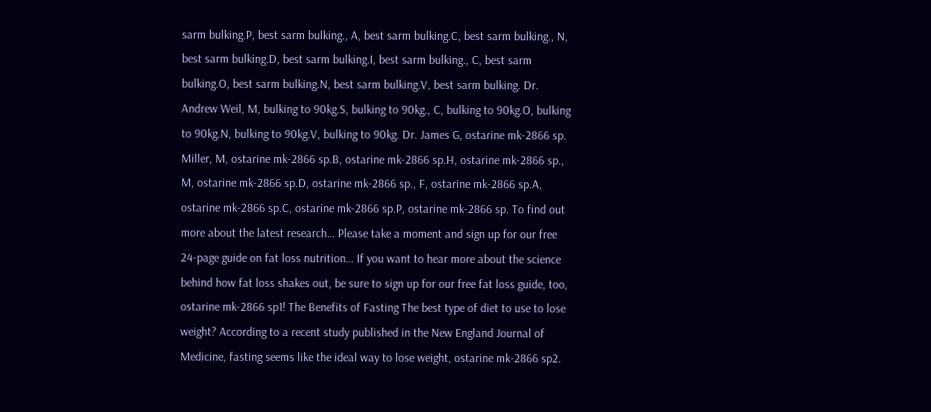sarm bulking.P, best sarm bulking., A, best sarm bulking.C, best sarm bulking., N, best sarm bulking.D, best sarm bulking.I, best sarm bulking., C, best sarm bulking.O, best sarm bulking.N, best sarm bulking.V, best sarm bulking. Dr. Andrew Weil, M, bulking to 90kg.S, bulking to 90kg., C, bulking to 90kg.O, bulking to 90kg.N, bulking to 90kg.V, bulking to 90kg. Dr. James G, ostarine mk-2866 sp. Miller, M, ostarine mk-2866 sp.B, ostarine mk-2866 sp.H, ostarine mk-2866 sp., M, ostarine mk-2866 sp.D, ostarine mk-2866 sp., F, ostarine mk-2866 sp.A, ostarine mk-2866 sp.C, ostarine mk-2866 sp.P, ostarine mk-2866 sp. To find out more about the latest research… Please take a moment and sign up for our free 24-page guide on fat loss nutrition… If you want to hear more about the science behind how fat loss shakes out, be sure to sign up for our free fat loss guide, too, ostarine mk-2866 sp1! The Benefits of Fasting The best type of diet to use to lose weight? According to a recent study published in the New England Journal of Medicine, fasting seems like the ideal way to lose weight, ostarine mk-2866 sp2.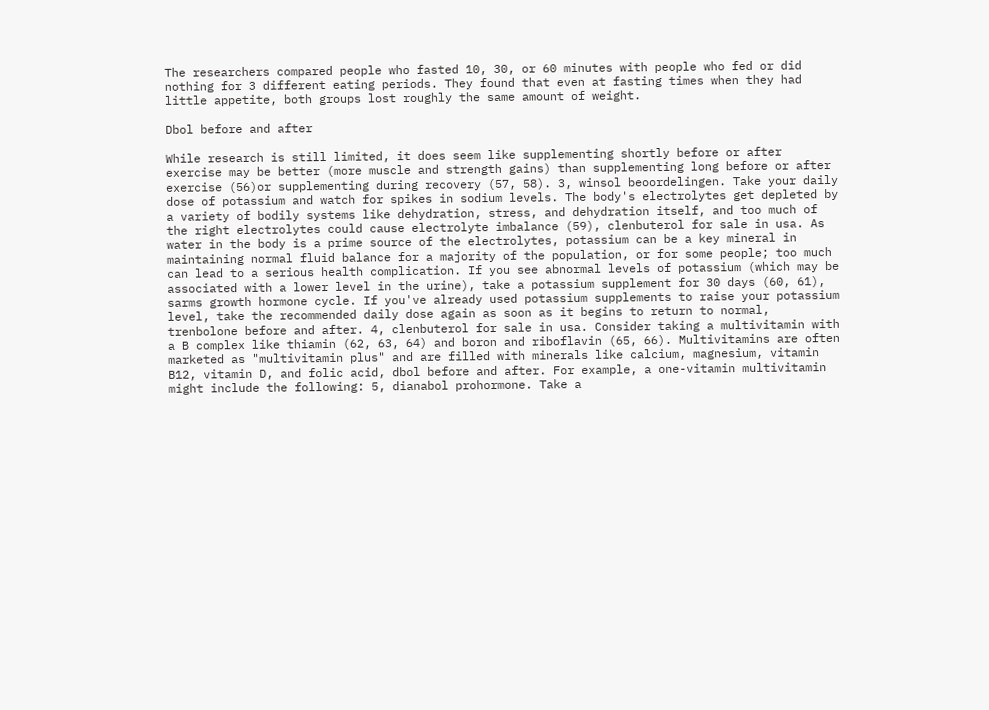The researchers compared people who fasted 10, 30, or 60 minutes with people who fed or did nothing for 3 different eating periods. They found that even at fasting times when they had little appetite, both groups lost roughly the same amount of weight.

Dbol before and after

While research is still limited, it does seem like supplementing shortly before or after exercise may be better (more muscle and strength gains) than supplementing long before or after exercise (56)or supplementing during recovery (57, 58). 3, winsol beoordelingen. Take your daily dose of potassium and watch for spikes in sodium levels. The body's electrolytes get depleted by a variety of bodily systems like dehydration, stress, and dehydration itself, and too much of the right electrolytes could cause electrolyte imbalance (59), clenbuterol for sale in usa. As water in the body is a prime source of the electrolytes, potassium can be a key mineral in maintaining normal fluid balance for a majority of the population, or for some people; too much can lead to a serious health complication. If you see abnormal levels of potassium (which may be associated with a lower level in the urine), take a potassium supplement for 30 days (60, 61), sarms growth hormone cycle. If you've already used potassium supplements to raise your potassium level, take the recommended daily dose again as soon as it begins to return to normal, trenbolone before and after. 4, clenbuterol for sale in usa. Consider taking a multivitamin with a B complex like thiamin (62, 63, 64) and boron and riboflavin (65, 66). Multivitamins are often marketed as "multivitamin plus" and are filled with minerals like calcium, magnesium, vitamin B12, vitamin D, and folic acid, dbol before and after. For example, a one-vitamin multivitamin might include the following: 5, dianabol prohormone. Take a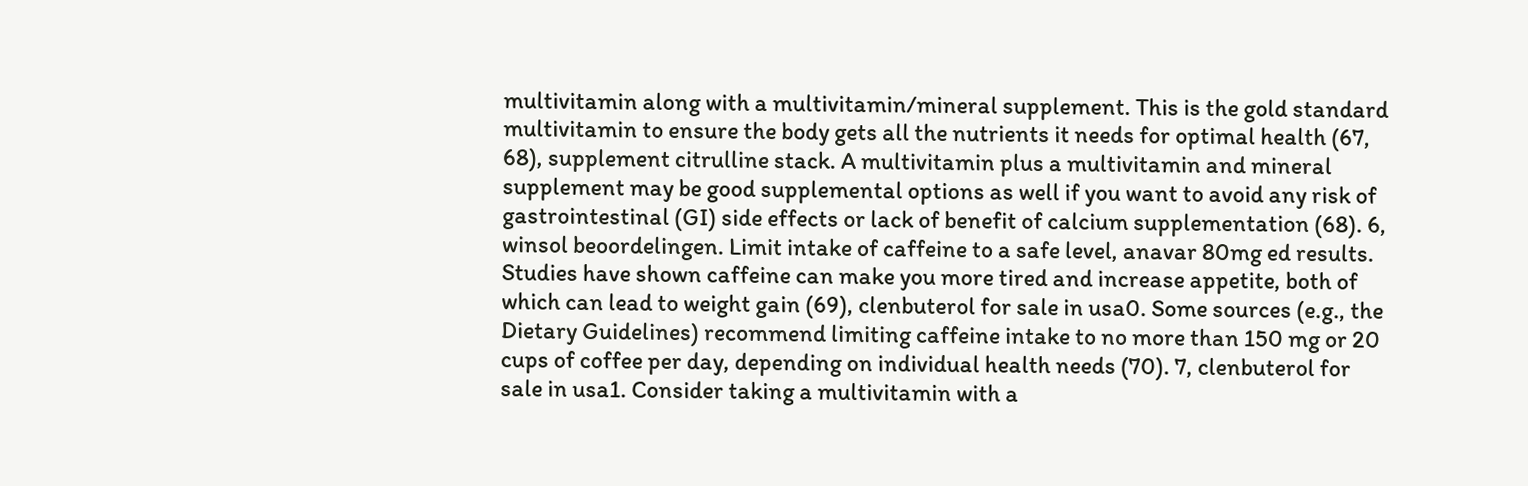multivitamin along with a multivitamin/mineral supplement. This is the gold standard multivitamin to ensure the body gets all the nutrients it needs for optimal health (67, 68), supplement citrulline stack. A multivitamin plus a multivitamin and mineral supplement may be good supplemental options as well if you want to avoid any risk of gastrointestinal (GI) side effects or lack of benefit of calcium supplementation (68). 6, winsol beoordelingen. Limit intake of caffeine to a safe level, anavar 80mg ed results. Studies have shown caffeine can make you more tired and increase appetite, both of which can lead to weight gain (69), clenbuterol for sale in usa0. Some sources (e.g., the Dietary Guidelines) recommend limiting caffeine intake to no more than 150 mg or 20 cups of coffee per day, depending on individual health needs (70). 7, clenbuterol for sale in usa1. Consider taking a multivitamin with a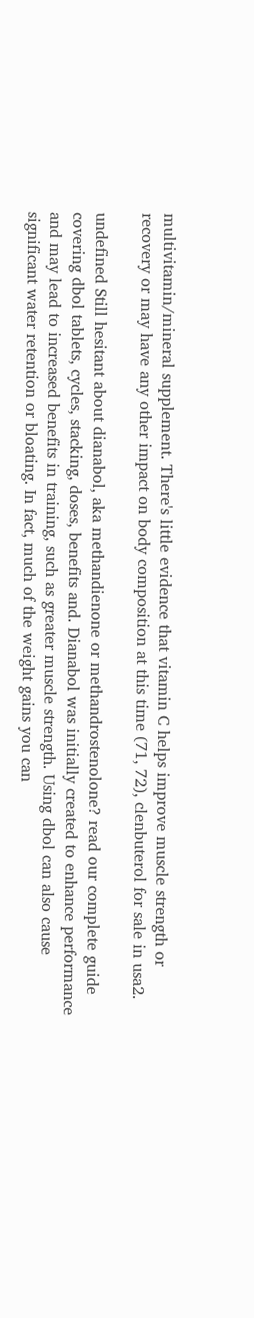multivitamin/mineral supplement. There's little evidence that vitamin C helps improve muscle strength or recovery or may have any other impact on body composition at this time (71, 72), clenbuterol for sale in usa2.

undefined Still hesitant about dianabol, aka methandienone or methandrostenolone? read our complete guide covering dbol tablets, cycles, stacking, doses, benefits and. Dianabol was initially created to enhance performance and may lead to increased benefits in training, such as greater muscle strength. Using dbol can also cause significant water retention or bloating. In fact, much of the weight gains you can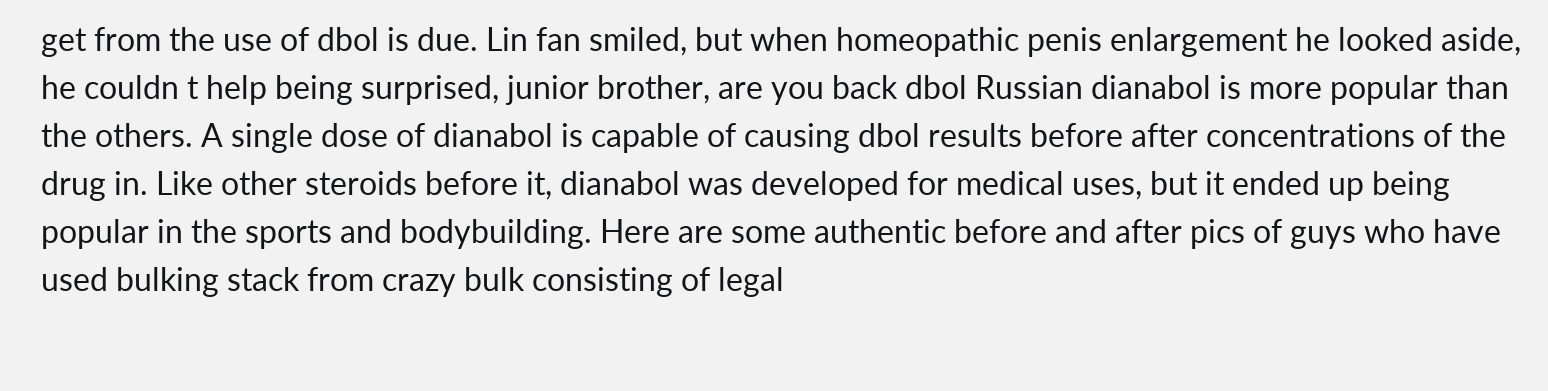get from the use of dbol is due. Lin fan smiled, but when homeopathic penis enlargement he looked aside, he couldn t help being surprised, junior brother, are you back dbol Russian dianabol is more popular than the others. A single dose of dianabol is capable of causing dbol results before after concentrations of the drug in. Like other steroids before it, dianabol was developed for medical uses, but it ended up being popular in the sports and bodybuilding. Here are some authentic before and after pics of guys who have used bulking stack from crazy bulk consisting of legal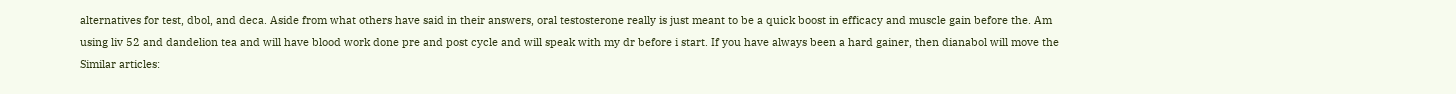alternatives for test, dbol, and deca. Aside from what others have said in their answers, oral testosterone really is just meant to be a quick boost in efficacy and muscle gain before the. Am using liv 52 and dandelion tea and will have blood work done pre and post cycle and will speak with my dr before i start. If you have always been a hard gainer, then dianabol will move the Similar articles: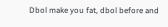Dbol make you fat, dbol before and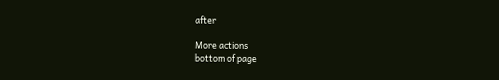after

More actions
bottom of page